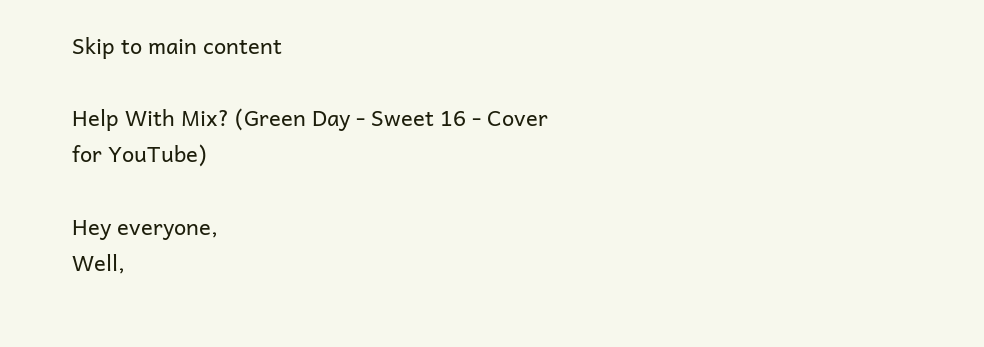Skip to main content

Help With Mix? (Green Day - Sweet 16 - Cover for YouTube)

Hey everyone,
Well,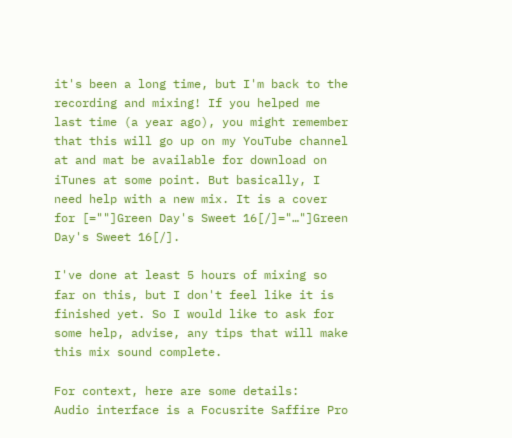it's been a long time, but I'm back to the recording and mixing! If you helped me last time (a year ago), you might remember that this will go up on my YouTube channel at and mat be available for download on iTunes at some point. But basically, I need help with a new mix. It is a cover for [=""]Green Day's Sweet 16[/]="…"]Green Day's Sweet 16[/].

I've done at least 5 hours of mixing so far on this, but I don't feel like it is finished yet. So I would like to ask for some help, advise, any tips that will make this mix sound complete.

For context, here are some details:
Audio interface is a Focusrite Saffire Pro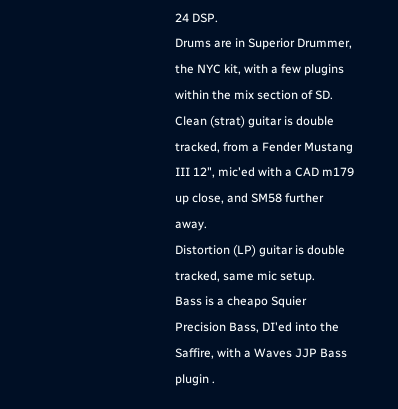24 DSP.
Drums are in Superior Drummer, the NYC kit, with a few plugins within the mix section of SD.
Clean (strat) guitar is double tracked, from a Fender Mustang III 12", mic'ed with a CAD m179 up close, and SM58 further away.
Distortion (LP) guitar is double tracked, same mic setup.
Bass is a cheapo Squier Precision Bass, DI'ed into the Saffire, with a Waves JJP Bass plugin .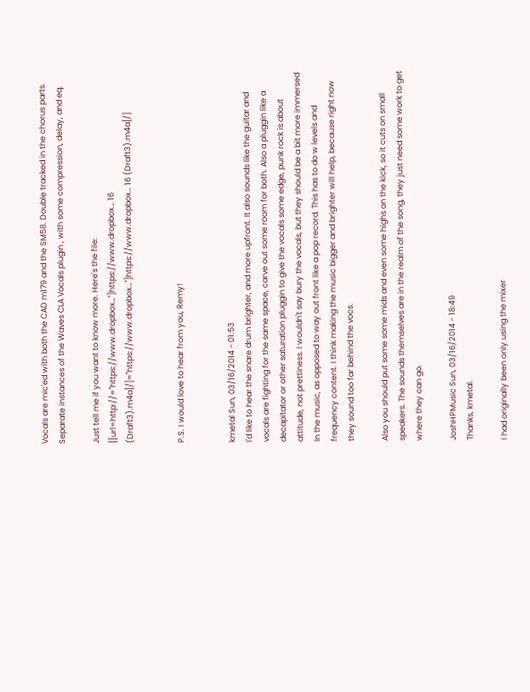Vocals are mic'ed with both the CAD m179 and the SM58. Double tracked in the chorus parts. Separate instances of the Waves CLA Vocals plugin , with some compression, delay, and eq.

Just tell me if you want to know more. Here's the file: [[url=http://="https://www.dropbox…"]https://www.dropbox… 16 (Draft3).m4a[/]="https://www.dropbox…"]https://www.dropbox… 16 (Draft3).m4a[/]


P.S. I would love to hear from you, Remy!


kmetal Sun, 03/16/2014 - 01:53
I'd like to hear the snare drum brighter, and more upfront. It also sounds like the guitar and vocals are fighting for the same space, carve out some room for both. Also a pluggin like a decapitator or other saturation pluggin to give the vocals some edge, punk rock is about attitude, not prettiness. I wouldn't say bury the vocals, but they should be a bit more immersed In the music, as opposed to way out front like a pop record. This has to do w levels and frequency content. I think making the music bigger and brighter will help, because right now they sound too far behind the vocs.

Also you should put some some mids and even some highs on the kick, so it cuts on small speakers. The sounds themselves are in the realm of the song, they just need some work to get where they can go.

JoshHPMusic Sun, 03/16/2014 - 18:49
Thanks, kmetal.

I had originally been only using the mixer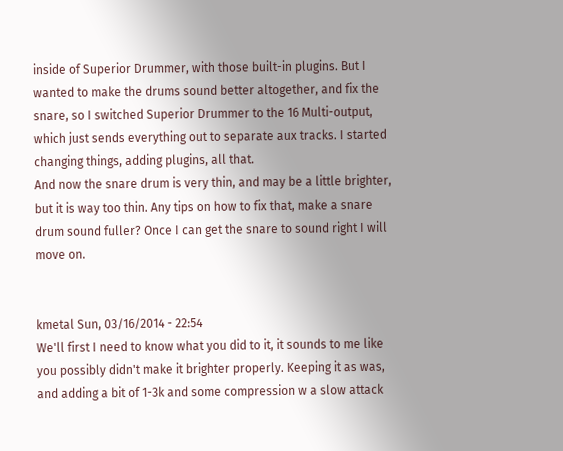inside of Superior Drummer, with those built-in plugins. But I wanted to make the drums sound better altogether, and fix the snare, so I switched Superior Drummer to the 16 Multi-output, which just sends everything out to separate aux tracks. I started changing things, adding plugins, all that.
And now the snare drum is very thin, and may be a little brighter, but it is way too thin. Any tips on how to fix that, make a snare drum sound fuller? Once I can get the snare to sound right I will move on.


kmetal Sun, 03/16/2014 - 22:54
We'll first I need to know what you did to it, it sounds to me like you possibly didn't make it brighter properly. Keeping it as was, and adding a bit of 1-3k and some compression w a slow attack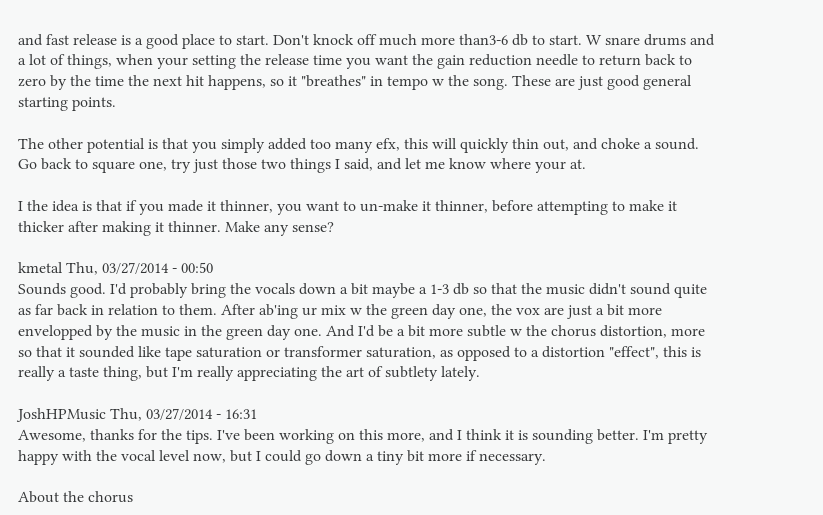and fast release is a good place to start. Don't knock off much more than3-6 db to start. W snare drums and a lot of things, when your setting the release time you want the gain reduction needle to return back to zero by the time the next hit happens, so it "breathes" in tempo w the song. These are just good general starting points.

The other potential is that you simply added too many efx, this will quickly thin out, and choke a sound. Go back to square one, try just those two things I said, and let me know where your at.

I the idea is that if you made it thinner, you want to un-make it thinner, before attempting to make it thicker after making it thinner. Make any sense?

kmetal Thu, 03/27/2014 - 00:50
Sounds good. I'd probably bring the vocals down a bit maybe a 1-3 db so that the music didn't sound quite as far back in relation to them. After ab'ing ur mix w the green day one, the vox are just a bit more envelopped by the music in the green day one. And I'd be a bit more subtle w the chorus distortion, more so that it sounded like tape saturation or transformer saturation, as opposed to a distortion "effect", this is really a taste thing, but I'm really appreciating the art of subtlety lately.

JoshHPMusic Thu, 03/27/2014 - 16:31
Awesome, thanks for the tips. I've been working on this more, and I think it is sounding better. I'm pretty happy with the vocal level now, but I could go down a tiny bit more if necessary.

About the chorus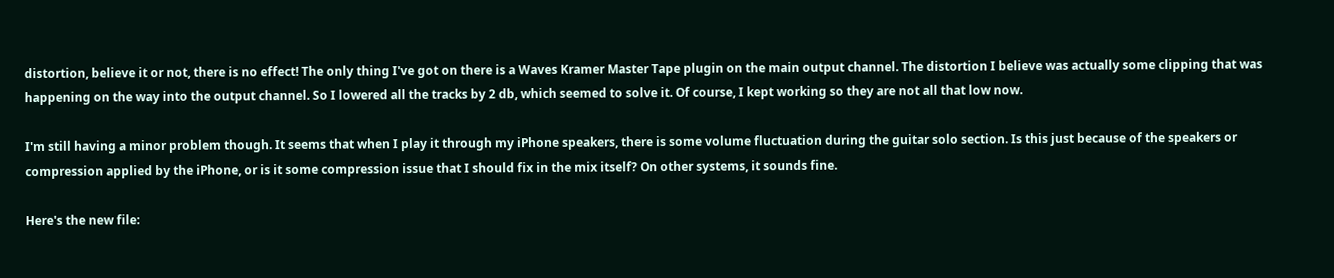distortion, believe it or not, there is no effect! The only thing I've got on there is a Waves Kramer Master Tape plugin on the main output channel. The distortion I believe was actually some clipping that was happening on the way into the output channel. So I lowered all the tracks by 2 db, which seemed to solve it. Of course, I kept working so they are not all that low now.

I'm still having a minor problem though. It seems that when I play it through my iPhone speakers, there is some volume fluctuation during the guitar solo section. Is this just because of the speakers or compression applied by the iPhone, or is it some compression issue that I should fix in the mix itself? On other systems, it sounds fine.

Here's the new file: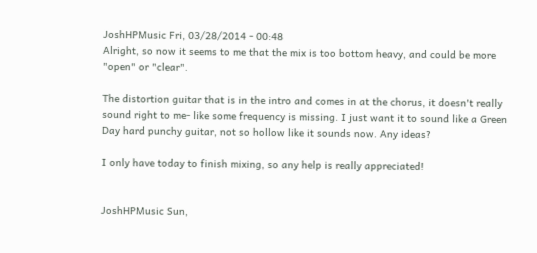JoshHPMusic Fri, 03/28/2014 - 00:48
Alright, so now it seems to me that the mix is too bottom heavy, and could be more "open" or "clear".

The distortion guitar that is in the intro and comes in at the chorus, it doesn't really sound right to me- like some frequency is missing. I just want it to sound like a Green Day hard punchy guitar, not so hollow like it sounds now. Any ideas?

I only have today to finish mixing, so any help is really appreciated!


JoshHPMusic Sun,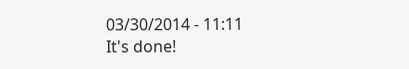03/30/2014 - 11:11
It's done!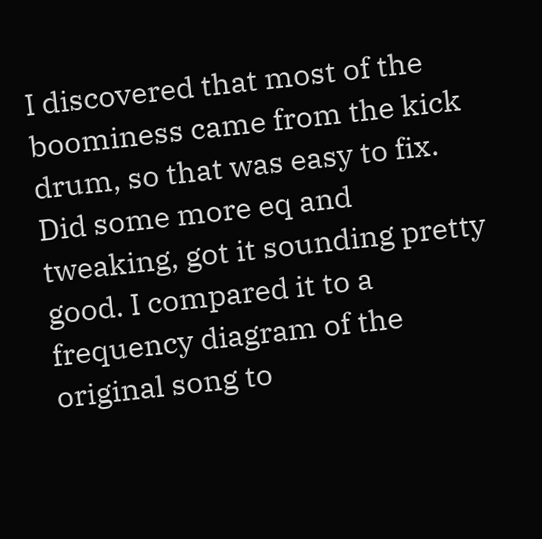I discovered that most of the boominess came from the kick drum, so that was easy to fix. Did some more eq and tweaking, got it sounding pretty good. I compared it to a frequency diagram of the original song to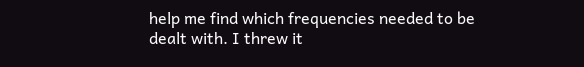help me find which frequencies needed to be dealt with. I threw it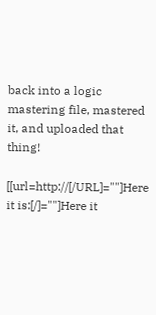back into a logic mastering file, mastered it, and uploaded that thing!

[[url=http://[/URL]=""]Here it is:[/]=""]Here it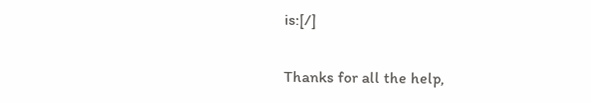is:[/]

Thanks for all the help,